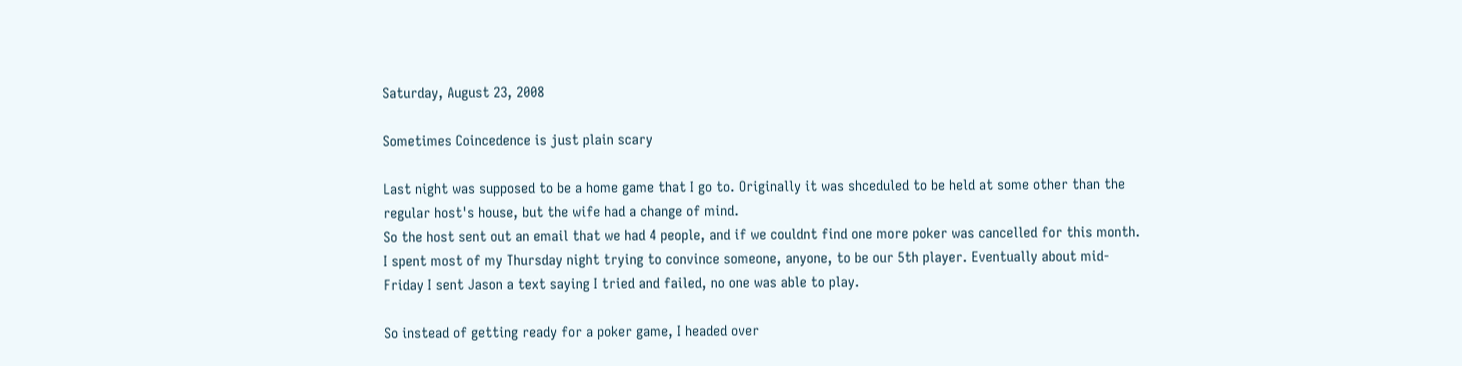Saturday, August 23, 2008

Sometimes Coincedence is just plain scary

Last night was supposed to be a home game that I go to. Originally it was shceduled to be held at some other than the regular host's house, but the wife had a change of mind.
So the host sent out an email that we had 4 people, and if we couldnt find one more poker was cancelled for this month. I spent most of my Thursday night trying to convince someone, anyone, to be our 5th player. Eventually about mid-Friday I sent Jason a text saying I tried and failed, no one was able to play.

So instead of getting ready for a poker game, I headed over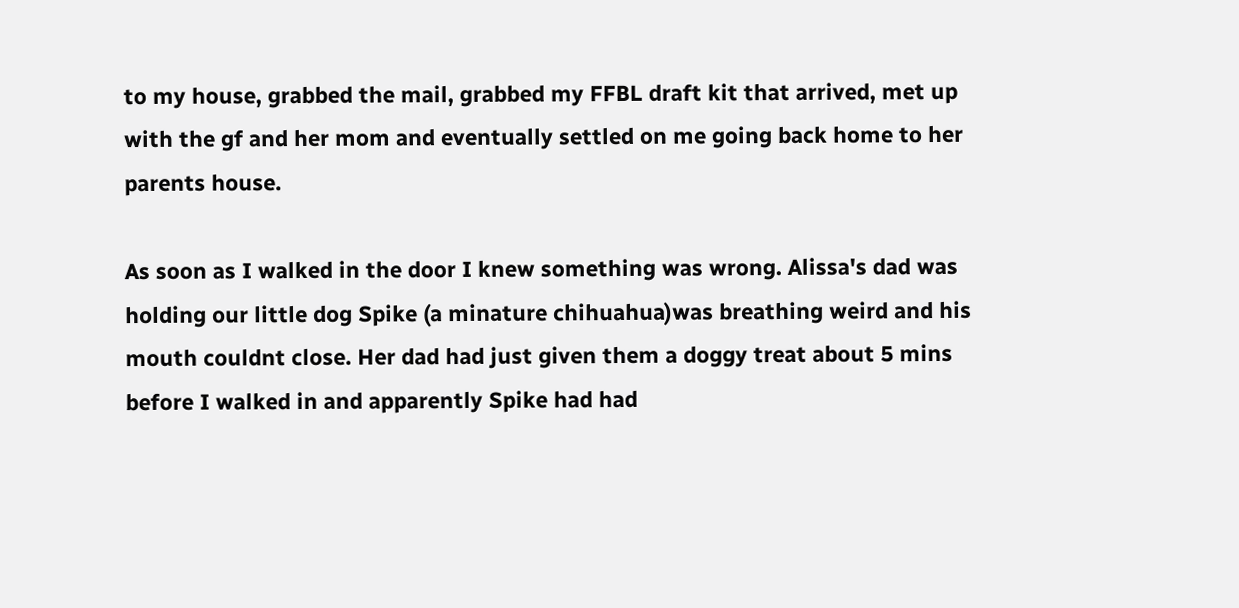to my house, grabbed the mail, grabbed my FFBL draft kit that arrived, met up with the gf and her mom and eventually settled on me going back home to her parents house.

As soon as I walked in the door I knew something was wrong. Alissa's dad was holding our little dog Spike (a minature chihuahua)was breathing weird and his mouth couldnt close. Her dad had just given them a doggy treat about 5 mins before I walked in and apparently Spike had had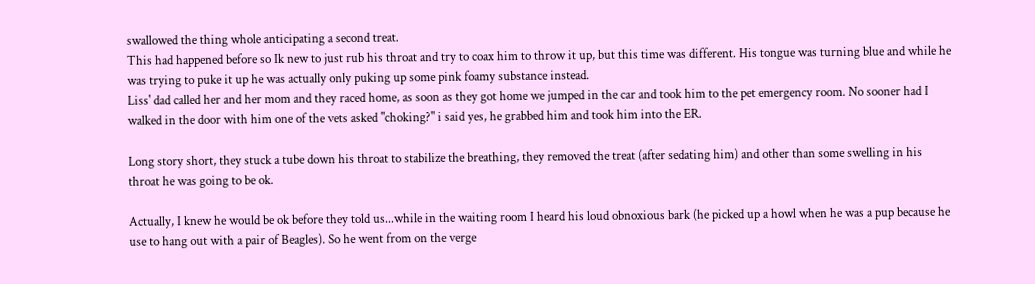swallowed the thing whole anticipating a second treat.
This had happened before so Ik new to just rub his throat and try to coax him to throw it up, but this time was different. His tongue was turning blue and while he was trying to puke it up he was actually only puking up some pink foamy substance instead.
Liss' dad called her and her mom and they raced home, as soon as they got home we jumped in the car and took him to the pet emergency room. No sooner had I walked in the door with him one of the vets asked "choking?" i said yes, he grabbed him and took him into the ER.

Long story short, they stuck a tube down his throat to stabilize the breathing, they removed the treat (after sedating him) and other than some swelling in his throat he was going to be ok.

Actually, I knew he would be ok before they told us...while in the waiting room I heard his loud obnoxious bark (he picked up a howl when he was a pup because he use to hang out with a pair of Beagles). So he went from on the verge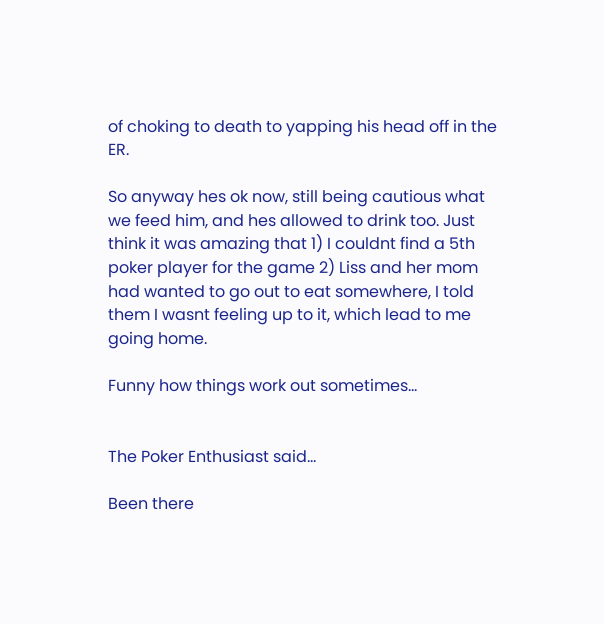of choking to death to yapping his head off in the ER.

So anyway hes ok now, still being cautious what we feed him, and hes allowed to drink too. Just think it was amazing that 1) I couldnt find a 5th poker player for the game 2) Liss and her mom had wanted to go out to eat somewhere, I told them I wasnt feeling up to it, which lead to me going home.

Funny how things work out sometimes...


The Poker Enthusiast said...

Been there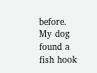before. My dog found a fish hook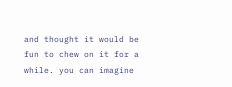and thought it would be fun to chew on it for a while. you can imagine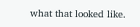what that looked like.